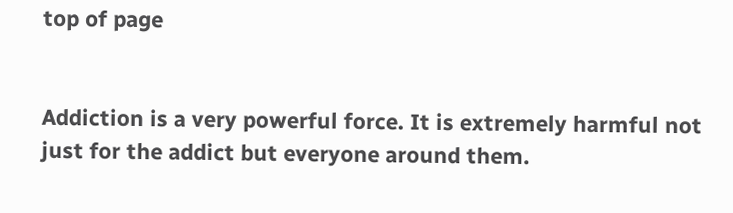top of page


Addiction is a very powerful force. It is extremely harmful not just for the addict but everyone around them.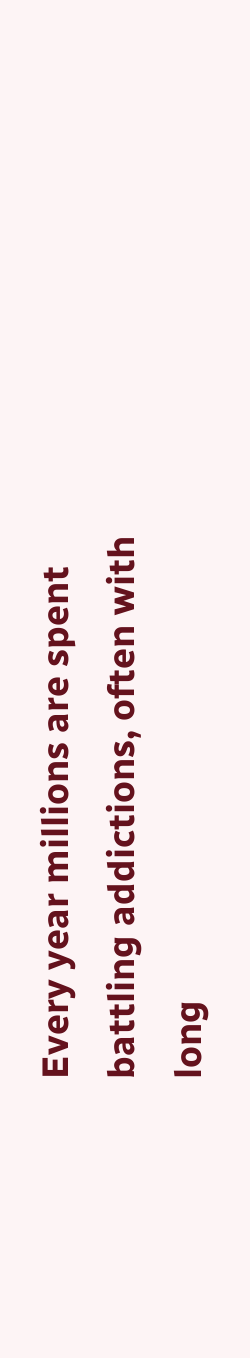Every year millions are spent battling addictions, often with long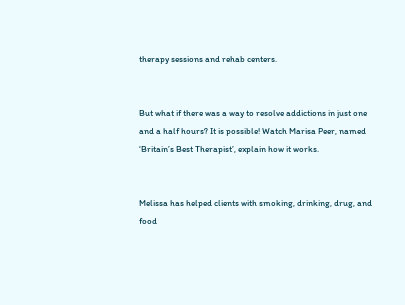therapy sessions and rehab centers.


But what if there was a way to resolve addictions in just one and a half hours? It is possible! Watch Marisa Peer, named ‘Britain’s Best Therapist’, explain how it works.


Melissa has helped clients with smoking, drinking, drug, and food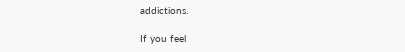addictions.

If you feel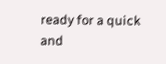ready for a quick and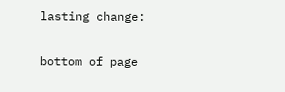lasting change:

bottom of page